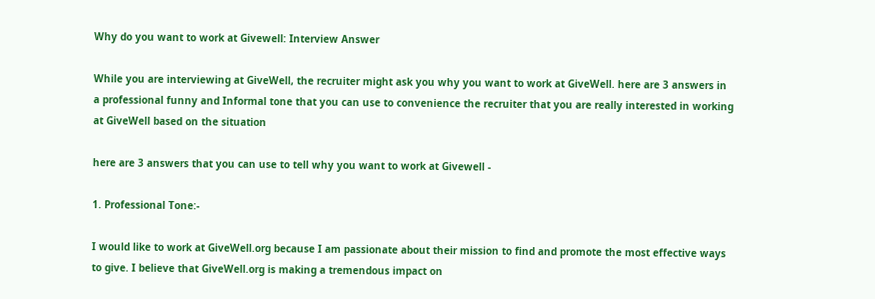Why do you want to work at Givewell: Interview Answer

While you are interviewing at GiveWell, the recruiter might ask you why you want to work at GiveWell. here are 3 answers in a professional funny and Informal tone that you can use to convenience the recruiter that you are really interested in working at GiveWell based on the situation

here are 3 answers that you can use to tell why you want to work at Givewell -

1. Professional Tone:-

I would like to work at GiveWell.org because I am passionate about their mission to find and promote the most effective ways to give. I believe that GiveWell.org is making a tremendous impact on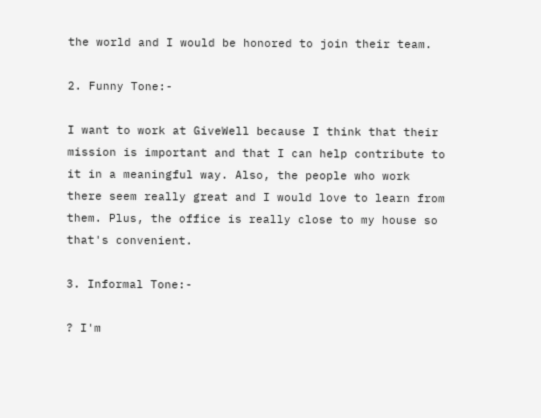the world and I would be honored to join their team.

2. Funny Tone:-

I want to work at GiveWell because I think that their mission is important and that I can help contribute to it in a meaningful way. Also, the people who work there seem really great and I would love to learn from them. Plus, the office is really close to my house so that's convenient.

3. Informal Tone:-

? I'm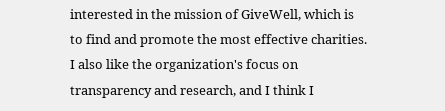interested in the mission of GiveWell, which is to find and promote the most effective charities. I also like the organization's focus on transparency and research, and I think I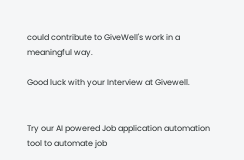could contribute to GiveWell's work in a meaningful way.

Good luck with your Interview at Givewell.


Try our AI powered Job application automation tool to automate job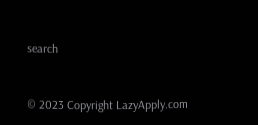search


© 2023 Copyright LazyApply.com